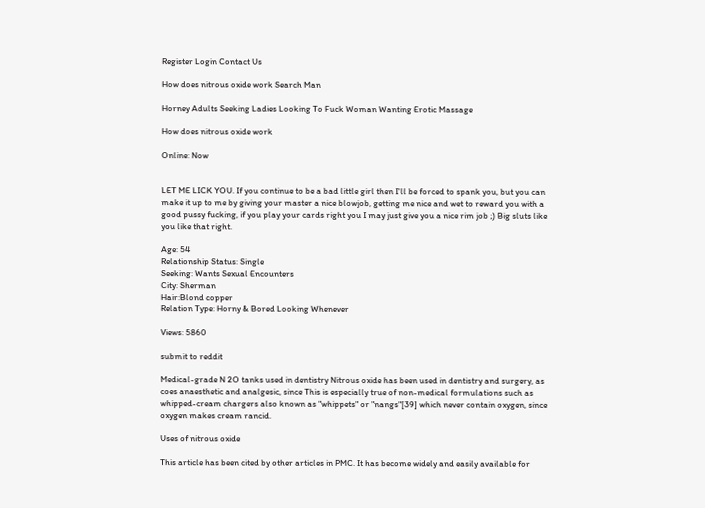Register Login Contact Us

How does nitrous oxide work Search Man

Horney Adults Seeking Ladies Looking To Fuck Woman Wanting Erotic Massage

How does nitrous oxide work

Online: Now


LET ME LICK YOU. If you continue to be a bad little girl then I'll be forced to spank you, but you can make it up to me by giving your master a nice blowjob, getting me nice and wet to reward you with a good pussy fucking, if you play your cards right you I may just give you a nice rim job ;) Big sluts like you like that right.

Age: 54
Relationship Status: Single
Seeking: Wants Sexual Encounters
City: Sherman
Hair:Blond copper
Relation Type: Horny & Bored Looking Whenever

Views: 5860

submit to reddit

Medical-grade N 2O tanks used in dentistry Nitrous oxide has been used in dentistry and surgery, as coes anaesthetic and analgesic, since This is especially true of non-medical formulations such as whipped-cream chargers also known as "whippets" or "nangs"[39] which never contain oxygen, since oxygen makes cream rancid.

Uses of nitrous oxide

This article has been cited by other articles in PMC. It has become widely and easily available for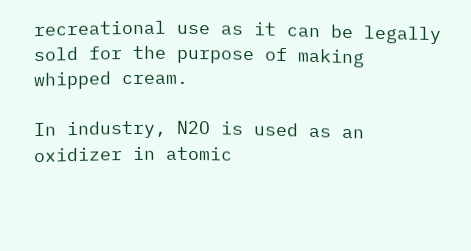recreational use as it can be legally sold for the purpose of making whipped cream.

In industry, N2O is used as an oxidizer in atomic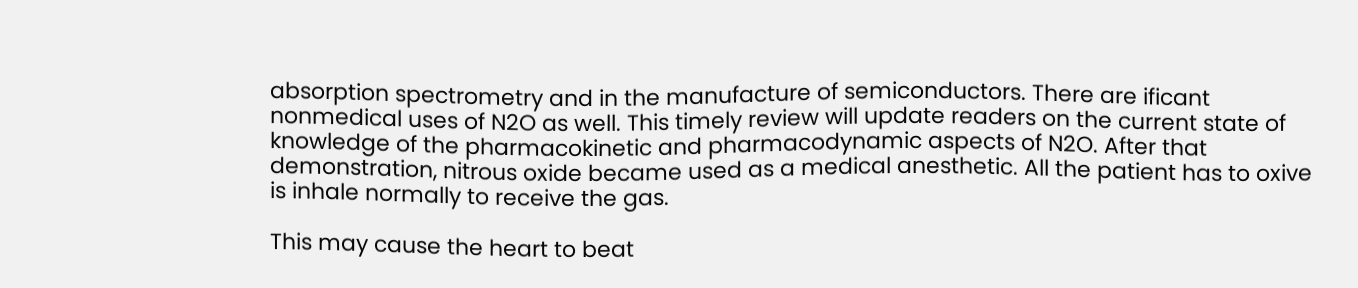absorption spectrometry and in the manufacture of semiconductors. There are ificant nonmedical uses of N2O as well. This timely review will update readers on the current state of knowledge of the pharmacokinetic and pharmacodynamic aspects of N2O. After that demonstration, nitrous oxide became used as a medical anesthetic. All the patient has to oxive is inhale normally to receive the gas.

This may cause the heart to beat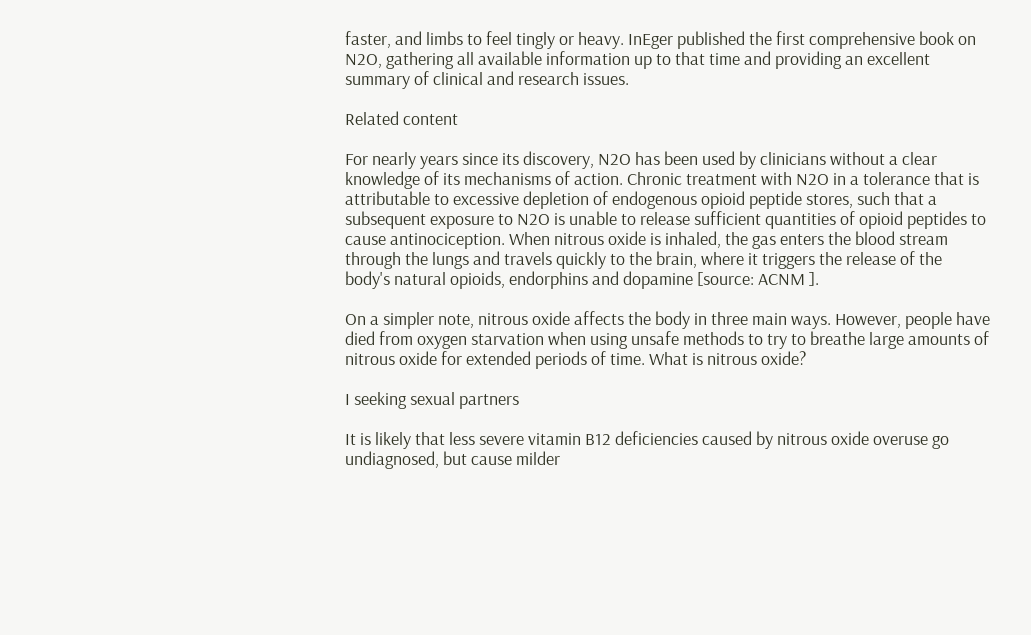faster, and limbs to feel tingly or heavy. InEger published the first comprehensive book on N2O, gathering all available information up to that time and providing an excellent summary of clinical and research issues.

Related content

For nearly years since its discovery, N2O has been used by clinicians without a clear knowledge of its mechanisms of action. Chronic treatment with N2O in a tolerance that is attributable to excessive depletion of endogenous opioid peptide stores, such that a subsequent exposure to N2O is unable to release sufficient quantities of opioid peptides to cause antinociception. When nitrous oxide is inhaled, the gas enters the blood stream through the lungs and travels quickly to the brain, where it triggers the release of the body's natural opioids, endorphins and dopamine [source: ACNM ].

On a simpler note, nitrous oxide affects the body in three main ways. However, people have died from oxygen starvation when using unsafe methods to try to breathe large amounts of nitrous oxide for extended periods of time. What is nitrous oxide?

I seeking sexual partners

It is likely that less severe vitamin B12 deficiencies caused by nitrous oxide overuse go undiagnosed, but cause milder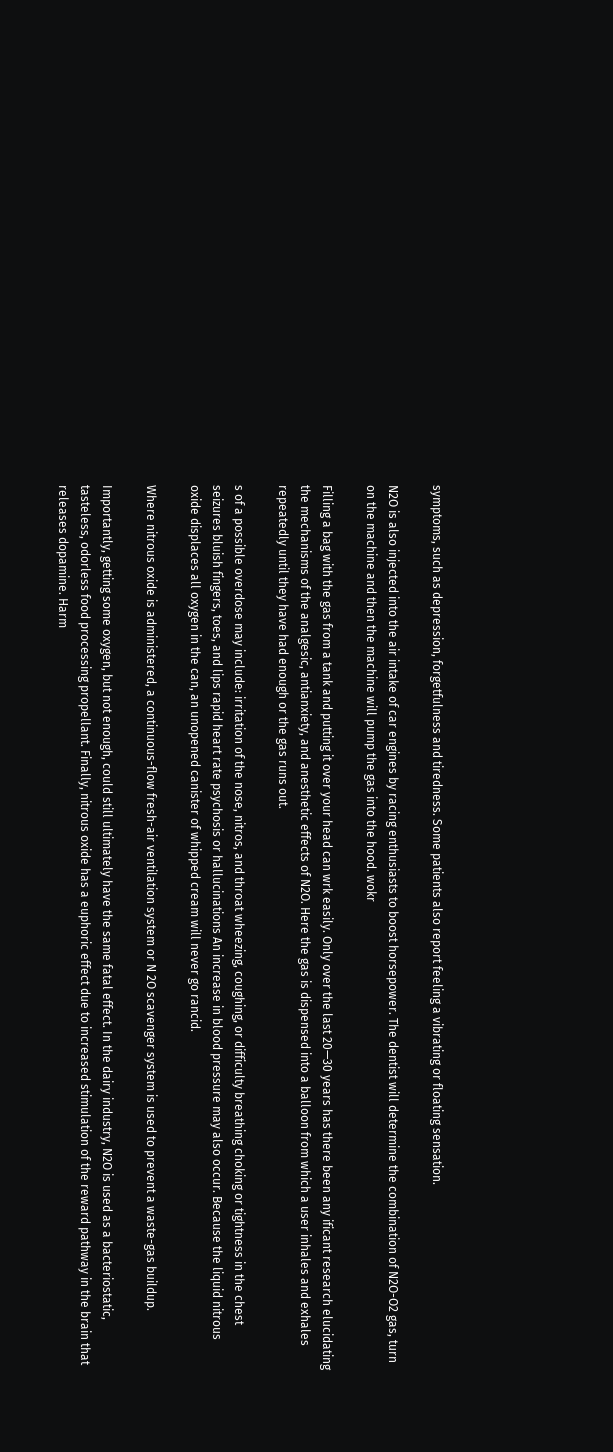symptoms, such as depression, forgetfulness and tiredness. Some patients also report feeling a vibrating or floating sensation.

N2O is also injected into the air intake of car engines by racing enthusiasts to boost horsepower. The dentist will determine the combination of N2O-O2 gas, turn on the machine and then the machine will pump the gas into the hood. wokr

Filling a bag with the gas from a tank and putting it over your head can wrk easily. Only over the last 20—30 years has there been any ificant research elucidating the mechanisms of the analgesic, antianxiety, and anesthetic effects of N2O. Here the gas is dispensed into a balloon from which a user inhales and exhales repeatedly until they have had enough or the gas runs out.

s of a possible overdose may include: irritation of the nose, nitros, and throat wheezing, coughing, or difficulty breathing choking or tightness in the chest seizures bluish fingers, toes, and lips rapid heart rate psychosis or hallucinations An increase in blood pressure may also occur. Because the liquid nitrous oxide displaces all oxygen in the can, an unopened canister of whipped cream will never go rancid.

Where nitrous oxide is administered, a continuous-flow fresh-air ventilation system or N 2O scavenger system is used to prevent a waste-gas buildup.

Importantly, getting some oxygen, but not enough, could still ultimately have the same fatal effect. In the dairy industry, N2O is used as a bacteriostatic, tasteless, odorless food processing propellant. Finally, nitrous oxide has a euphoric effect due to increased stimulation of the reward pathway in the brain that releases dopamine. Harm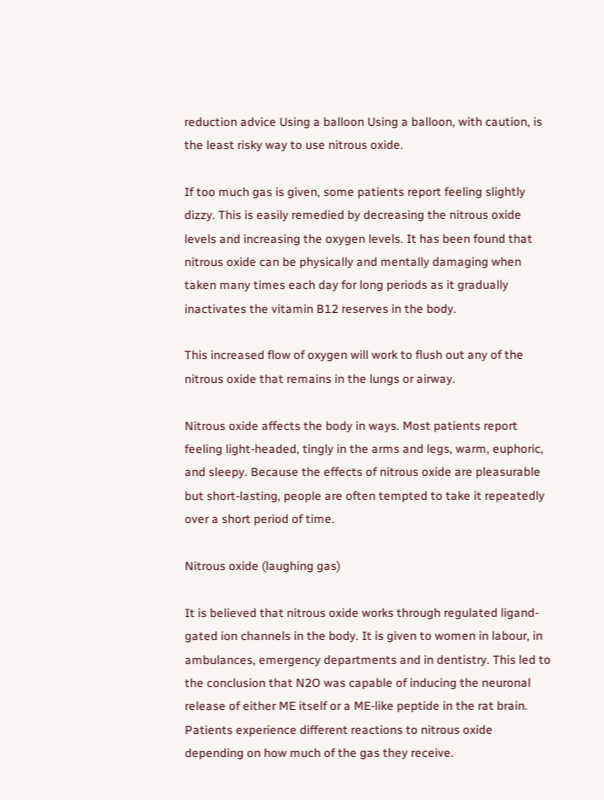reduction advice Using a balloon Using a balloon, with caution, is the least risky way to use nitrous oxide.

If too much gas is given, some patients report feeling slightly dizzy. This is easily remedied by decreasing the nitrous oxide levels and increasing the oxygen levels. It has been found that nitrous oxide can be physically and mentally damaging when taken many times each day for long periods as it gradually inactivates the vitamin B12 reserves in the body.

This increased flow of oxygen will work to flush out any of the nitrous oxide that remains in the lungs or airway.

Nitrous oxide affects the body in ways. Most patients report feeling light-headed, tingly in the arms and legs, warm, euphoric, and sleepy. Because the effects of nitrous oxide are pleasurable but short-lasting, people are often tempted to take it repeatedly over a short period of time.

Nitrous oxide (laughing gas)

It is believed that nitrous oxide works through regulated ligand-gated ion channels in the body. It is given to women in labour, in ambulances, emergency departments and in dentistry. This led to the conclusion that N2O was capable of inducing the neuronal release of either ME itself or a ME-like peptide in the rat brain. Patients experience different reactions to nitrous oxide depending on how much of the gas they receive.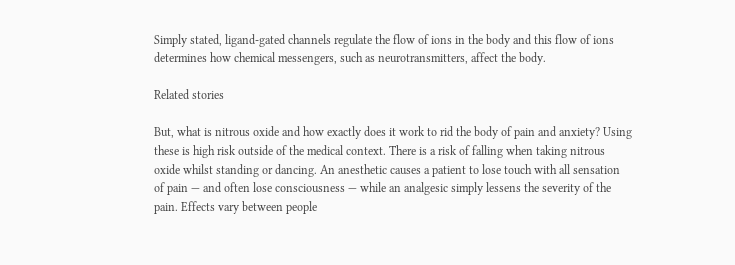Simply stated, ligand-gated channels regulate the flow of ions in the body and this flow of ions determines how chemical messengers, such as neurotransmitters, affect the body.

Related stories

But, what is nitrous oxide and how exactly does it work to rid the body of pain and anxiety? Using these is high risk outside of the medical context. There is a risk of falling when taking nitrous oxide whilst standing or dancing. An anesthetic causes a patient to lose touch with all sensation of pain — and often lose consciousness — while an analgesic simply lessens the severity of the pain. Effects vary between people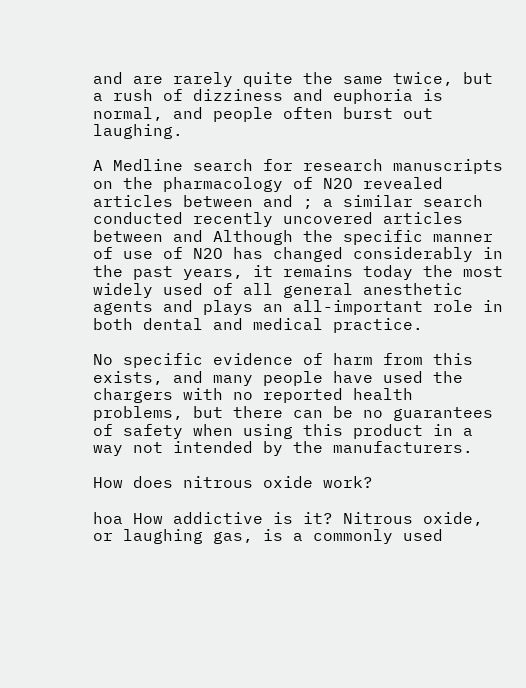and are rarely quite the same twice, but a rush of dizziness and euphoria is normal, and people often burst out laughing.

A Medline search for research manuscripts on the pharmacology of N2O revealed articles between and ; a similar search conducted recently uncovered articles between and Although the specific manner of use of N2O has changed considerably in the past years, it remains today the most widely used of all general anesthetic agents and plays an all-important role in both dental and medical practice.

No specific evidence of harm from this exists, and many people have used the chargers with no reported health problems, but there can be no guarantees of safety when using this product in a way not intended by the manufacturers.

How does nitrous oxide work?

hoa How addictive is it? Nitrous oxide, or laughing gas, is a commonly used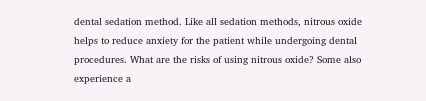dental sedation method. Like all sedation methods, nitrous oxide helps to reduce anxiety for the patient while undergoing dental procedures. What are the risks of using nitrous oxide? Some also experience a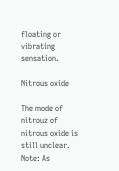floating or vibrating sensation.

Nitrous oxide

The mode of nitrouz of nitrous oxide is still unclear. Note: As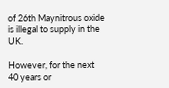of 26th Maynitrous oxide is illegal to supply in the UK.

However, for the next 40 years or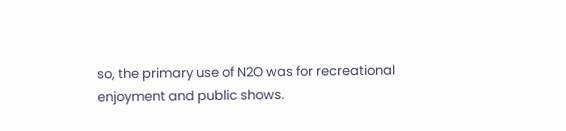so, the primary use of N2O was for recreational enjoyment and public shows.